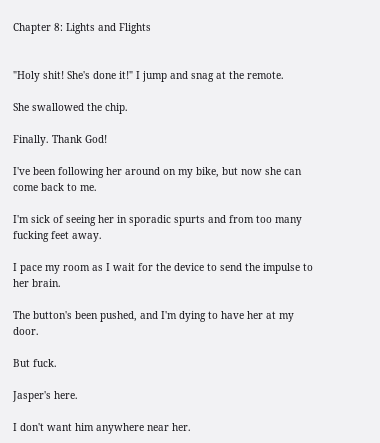Chapter 8: Lights and Flights


"Holy shit! She's done it!" I jump and snag at the remote.

She swallowed the chip.

Finally. Thank God!

I've been following her around on my bike, but now she can come back to me.

I'm sick of seeing her in sporadic spurts and from too many fucking feet away.

I pace my room as I wait for the device to send the impulse to her brain.

The button's been pushed, and I'm dying to have her at my door.

But fuck.

Jasper's here.

I don't want him anywhere near her.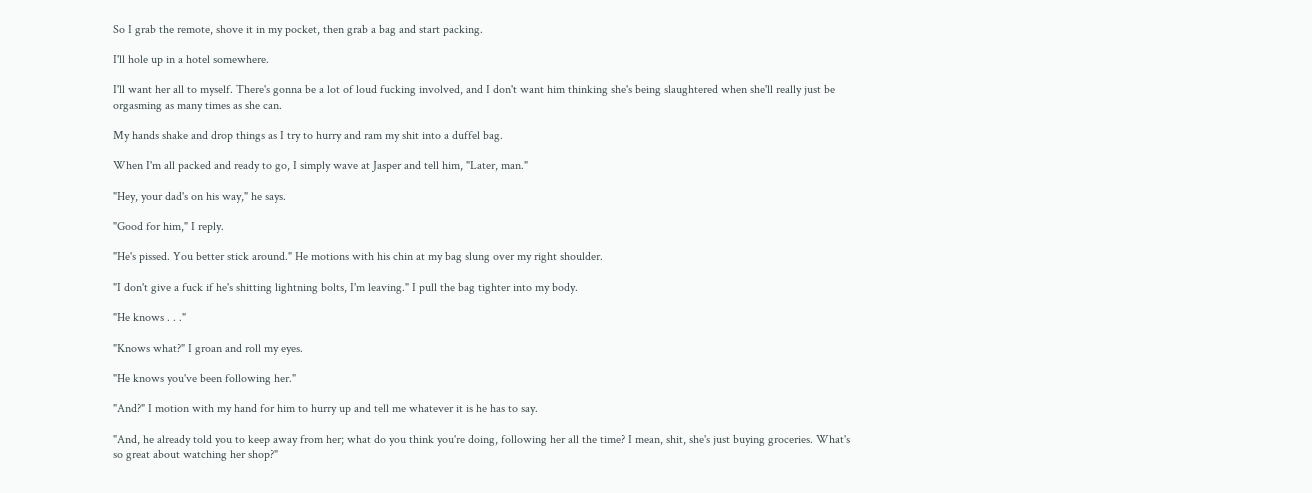So I grab the remote, shove it in my pocket, then grab a bag and start packing.

I'll hole up in a hotel somewhere.

I'll want her all to myself. There's gonna be a lot of loud fucking involved, and I don't want him thinking she's being slaughtered when she'll really just be orgasming as many times as she can.

My hands shake and drop things as I try to hurry and ram my shit into a duffel bag.

When I'm all packed and ready to go, I simply wave at Jasper and tell him, "Later, man."

"Hey, your dad's on his way," he says.

"Good for him," I reply.

"He's pissed. You better stick around." He motions with his chin at my bag slung over my right shoulder.

"I don't give a fuck if he's shitting lightning bolts, I'm leaving." I pull the bag tighter into my body.

"He knows . . ."

"Knows what?" I groan and roll my eyes.

"He knows you've been following her."

"And?" I motion with my hand for him to hurry up and tell me whatever it is he has to say.

"And, he already told you to keep away from her; what do you think you're doing, following her all the time? I mean, shit, she's just buying groceries. What's so great about watching her shop?"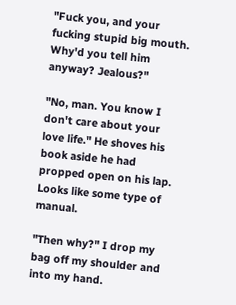"Fuck you, and your fucking stupid big mouth. Why'd you tell him anyway? Jealous?"

"No, man. You know I don't care about your love life." He shoves his book aside he had propped open on his lap. Looks like some type of manual.

"Then why?" I drop my bag off my shoulder and into my hand.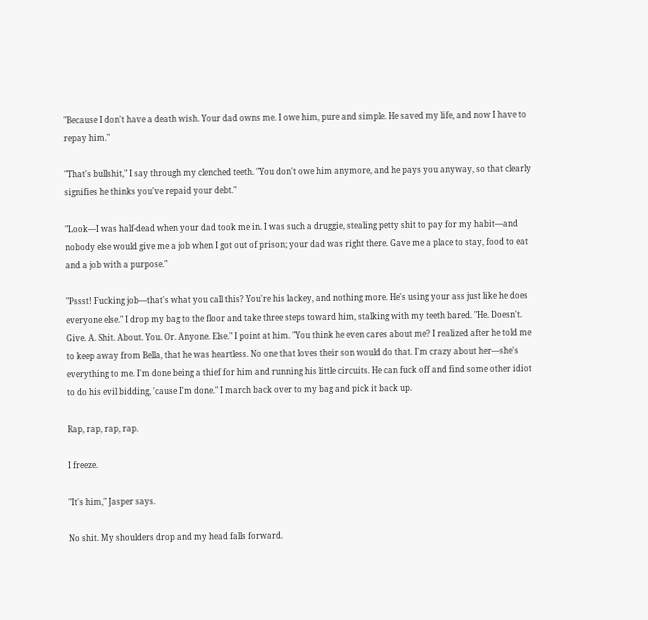"Because I don't have a death wish. Your dad owns me. I owe him, pure and simple. He saved my life, and now I have to repay him."

"That's bullshit," I say through my clenched teeth. "You don't owe him anymore, and he pays you anyway, so that clearly signifies he thinks you've repaid your debt."

"Look—I was half-dead when your dad took me in. I was such a druggie, stealing petty shit to pay for my habit—and nobody else would give me a job when I got out of prison; your dad was right there. Gave me a place to stay, food to eat and a job with a purpose."

"Pssst! Fucking job—that's what you call this? You're his lackey, and nothing more. He's using your ass just like he does everyone else." I drop my bag to the floor and take three steps toward him, stalking with my teeth bared. "He. Doesn't. Give. A. Shit. About. You. Or. Anyone. Else." I point at him. "You think he even cares about me? I realized after he told me to keep away from Bella, that he was heartless. No one that loves their son would do that. I'm crazy about her—she's everything to me. I'm done being a thief for him and running his little circuits. He can fuck off and find some other idiot to do his evil bidding, 'cause I'm done." I march back over to my bag and pick it back up.

Rap, rap, rap, rap.

I freeze.

"It's him," Jasper says.

No shit. My shoulders drop and my head falls forward.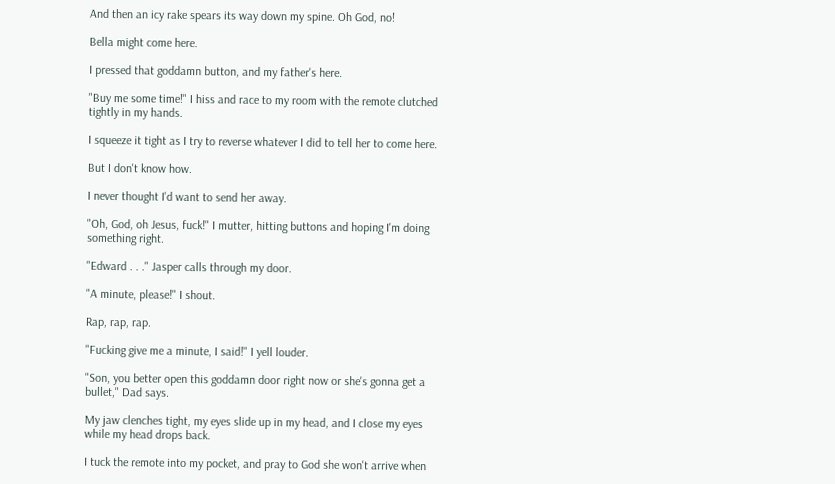And then an icy rake spears its way down my spine. Oh God, no!

Bella might come here.

I pressed that goddamn button, and my father's here.

"Buy me some time!" I hiss and race to my room with the remote clutched tightly in my hands.

I squeeze it tight as I try to reverse whatever I did to tell her to come here.

But I don't know how.

I never thought I'd want to send her away.

"Oh, God, oh Jesus, fuck!" I mutter, hitting buttons and hoping I'm doing something right.

"Edward . . ." Jasper calls through my door.

"A minute, please!" I shout.

Rap, rap, rap.

"Fucking give me a minute, I said!" I yell louder.

"Son, you better open this goddamn door right now or she's gonna get a bullet," Dad says.

My jaw clenches tight, my eyes slide up in my head, and I close my eyes while my head drops back.

I tuck the remote into my pocket, and pray to God she won't arrive when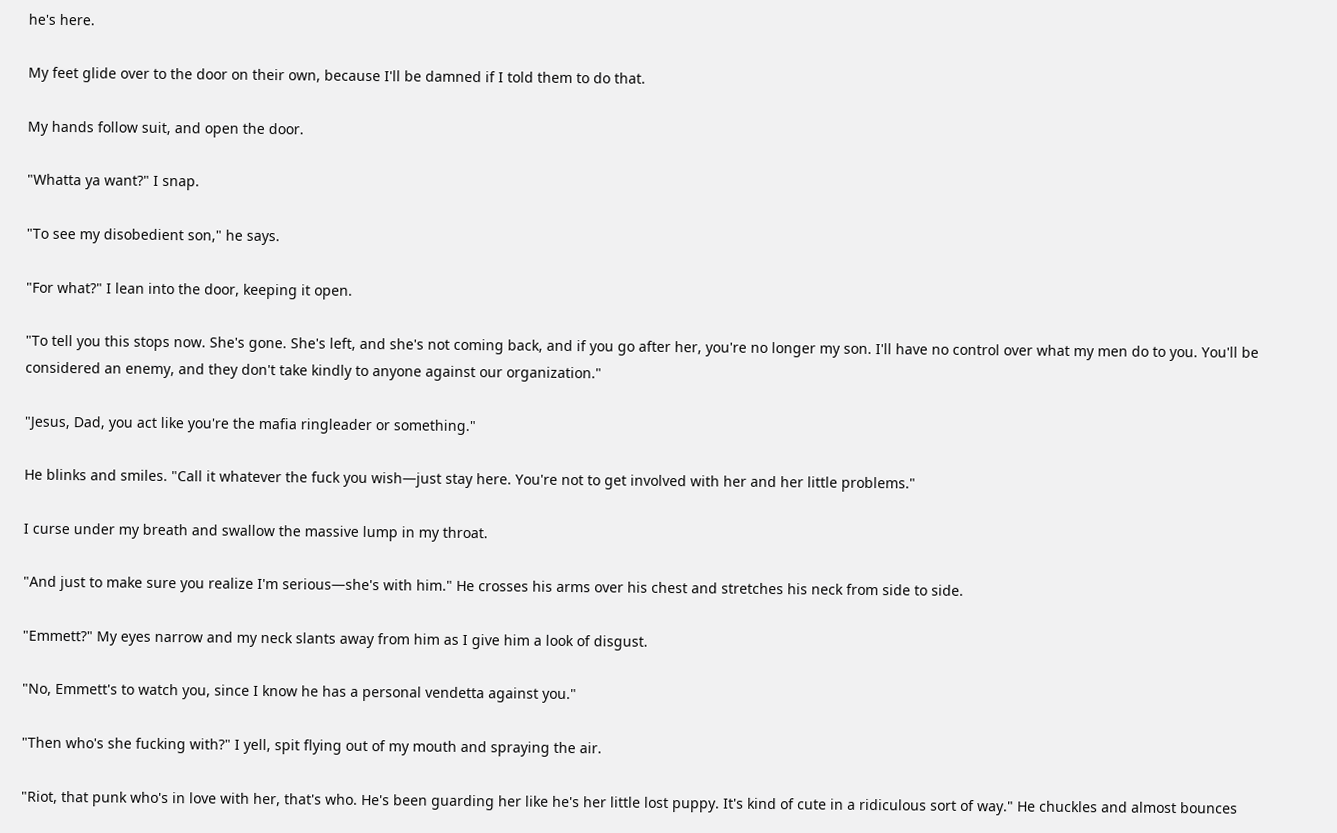he's here.

My feet glide over to the door on their own, because I'll be damned if I told them to do that.

My hands follow suit, and open the door.

"Whatta ya want?" I snap.

"To see my disobedient son," he says.

"For what?" I lean into the door, keeping it open.

"To tell you this stops now. She's gone. She's left, and she's not coming back, and if you go after her, you're no longer my son. I'll have no control over what my men do to you. You'll be considered an enemy, and they don't take kindly to anyone against our organization."

"Jesus, Dad, you act like you're the mafia ringleader or something."

He blinks and smiles. "Call it whatever the fuck you wish—just stay here. You're not to get involved with her and her little problems."

I curse under my breath and swallow the massive lump in my throat.

"And just to make sure you realize I'm serious—she's with him." He crosses his arms over his chest and stretches his neck from side to side.

"Emmett?" My eyes narrow and my neck slants away from him as I give him a look of disgust.

"No, Emmett's to watch you, since I know he has a personal vendetta against you."

"Then who's she fucking with?" I yell, spit flying out of my mouth and spraying the air.

"Riot, that punk who's in love with her, that's who. He's been guarding her like he's her little lost puppy. It's kind of cute in a ridiculous sort of way." He chuckles and almost bounces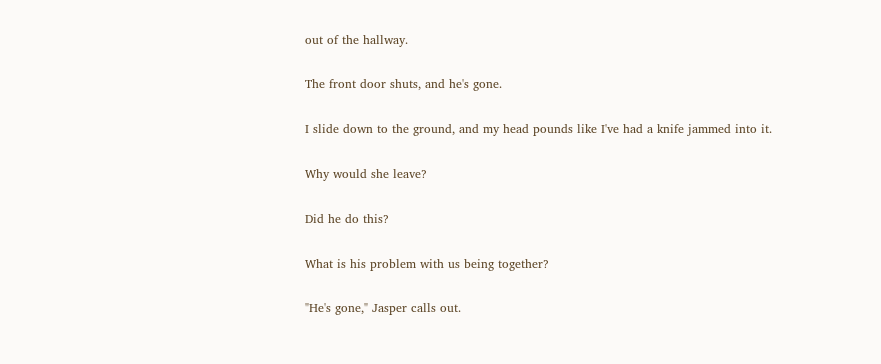out of the hallway.

The front door shuts, and he's gone.

I slide down to the ground, and my head pounds like I've had a knife jammed into it.

Why would she leave?

Did he do this?

What is his problem with us being together?

"He's gone," Jasper calls out.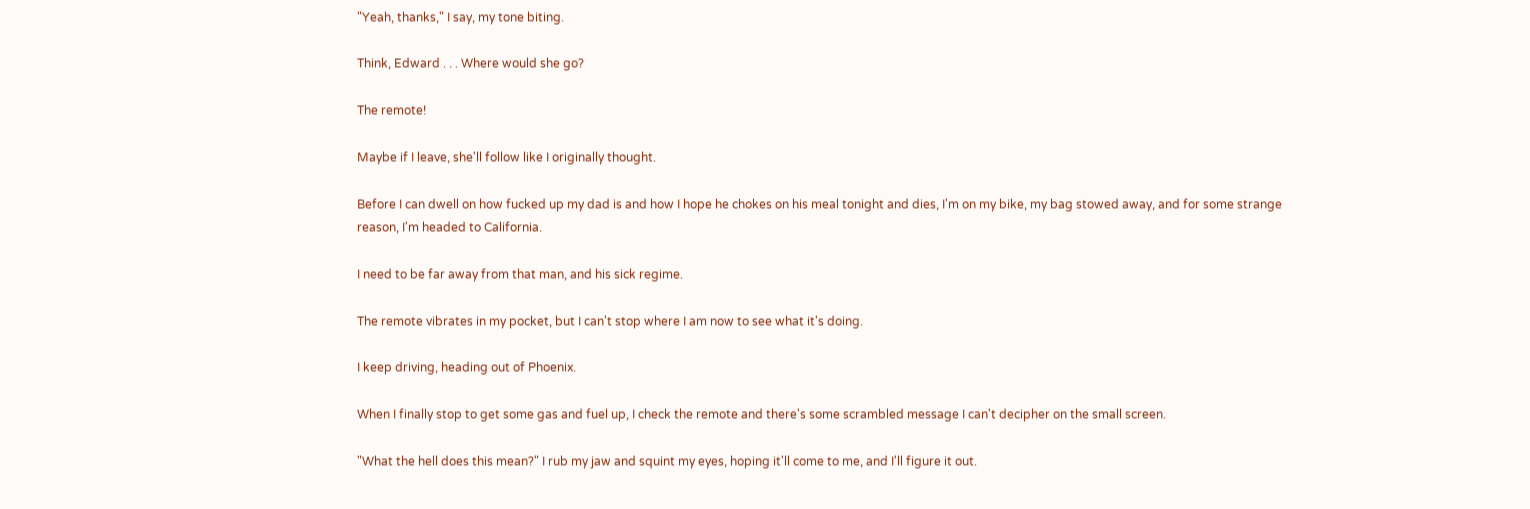"Yeah, thanks," I say, my tone biting.

Think, Edward . . . Where would she go?

The remote!

Maybe if I leave, she'll follow like I originally thought.

Before I can dwell on how fucked up my dad is and how I hope he chokes on his meal tonight and dies, I'm on my bike, my bag stowed away, and for some strange reason, I'm headed to California.

I need to be far away from that man, and his sick regime.

The remote vibrates in my pocket, but I can't stop where I am now to see what it's doing.

I keep driving, heading out of Phoenix.

When I finally stop to get some gas and fuel up, I check the remote and there's some scrambled message I can't decipher on the small screen.

"What the hell does this mean?" I rub my jaw and squint my eyes, hoping it'll come to me, and I'll figure it out.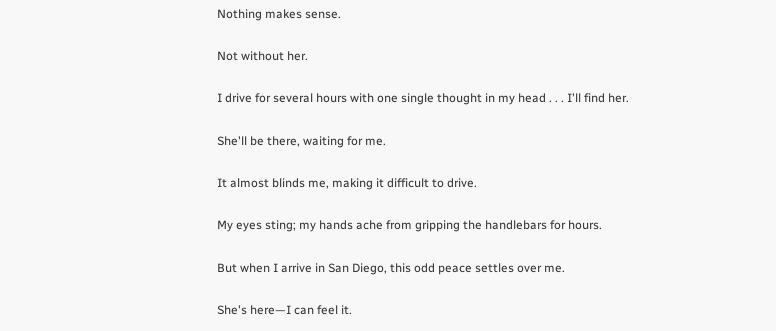Nothing makes sense.

Not without her.

I drive for several hours with one single thought in my head . . . I'll find her.

She'll be there, waiting for me.

It almost blinds me, making it difficult to drive.

My eyes sting; my hands ache from gripping the handlebars for hours.

But when I arrive in San Diego, this odd peace settles over me.

She's here—I can feel it.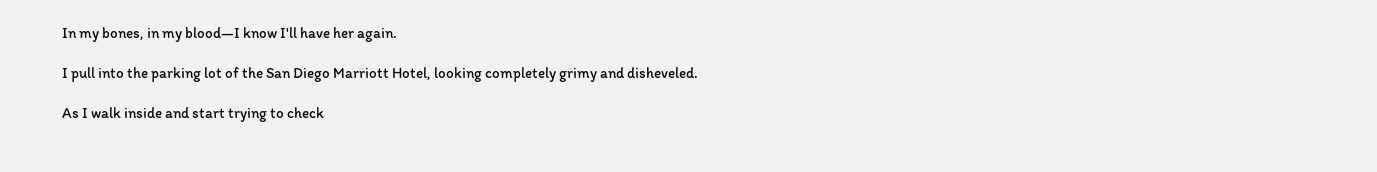In my bones, in my blood—I know I'll have her again.

I pull into the parking lot of the San Diego Marriott Hotel, looking completely grimy and disheveled.

As I walk inside and start trying to check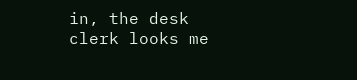in, the desk clerk looks me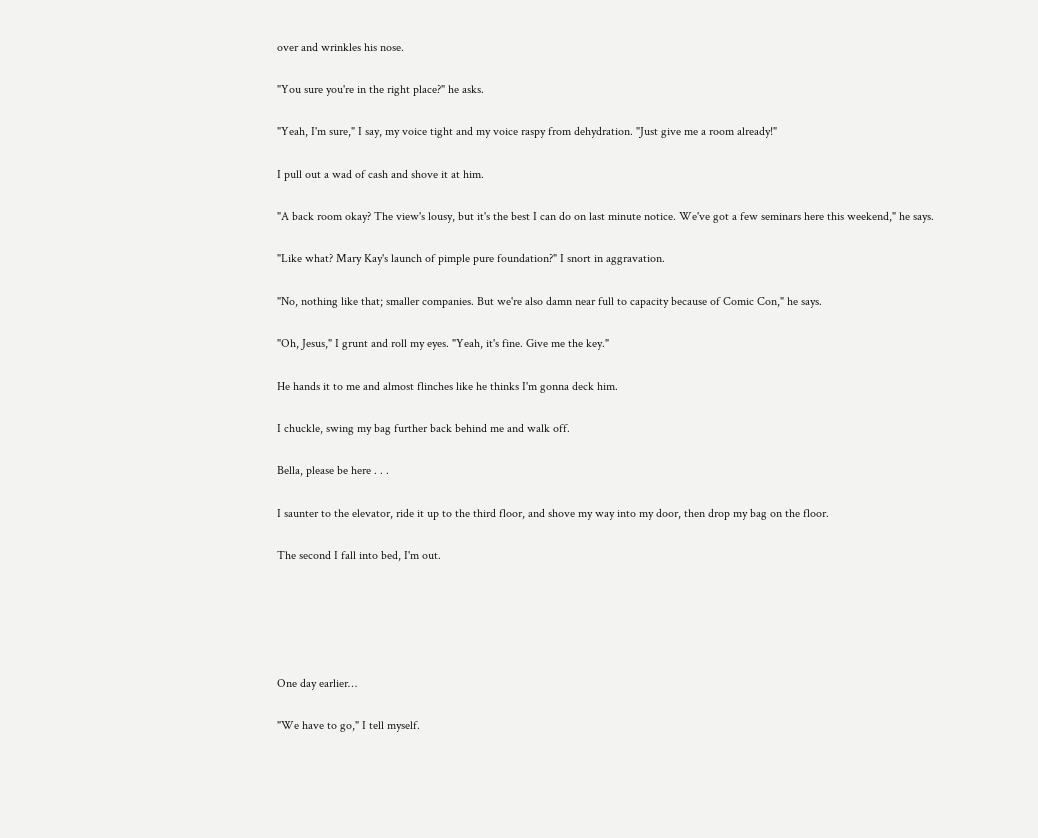over and wrinkles his nose.

"You sure you're in the right place?" he asks.

"Yeah, I'm sure," I say, my voice tight and my voice raspy from dehydration. "Just give me a room already!"

I pull out a wad of cash and shove it at him.

"A back room okay? The view's lousy, but it's the best I can do on last minute notice. We've got a few seminars here this weekend," he says.

"Like what? Mary Kay's launch of pimple pure foundation?" I snort in aggravation.

"No, nothing like that; smaller companies. But we're also damn near full to capacity because of Comic Con," he says.

"Oh, Jesus," I grunt and roll my eyes. "Yeah, it's fine. Give me the key."

He hands it to me and almost flinches like he thinks I'm gonna deck him.

I chuckle, swing my bag further back behind me and walk off.

Bella, please be here . . .

I saunter to the elevator, ride it up to the third floor, and shove my way into my door, then drop my bag on the floor.

The second I fall into bed, I'm out.





One day earlier…

"We have to go," I tell myself.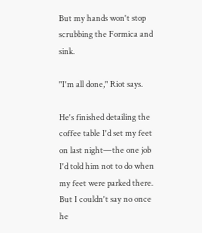But my hands won't stop scrubbing the Formica and sink.

"I'm all done," Riot says.

He's finished detailing the coffee table I'd set my feet on last night—the one job I'd told him not to do when my feet were parked there. But I couldn't say no once he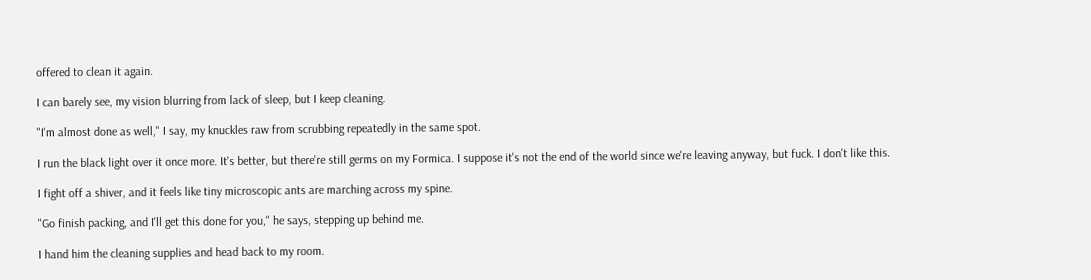offered to clean it again.

I can barely see, my vision blurring from lack of sleep, but I keep cleaning.

"I'm almost done as well," I say, my knuckles raw from scrubbing repeatedly in the same spot.

I run the black light over it once more. It's better, but there're still germs on my Formica. I suppose it's not the end of the world since we're leaving anyway, but fuck. I don't like this.

I fight off a shiver, and it feels like tiny microscopic ants are marching across my spine.

"Go finish packing, and I'll get this done for you," he says, stepping up behind me.

I hand him the cleaning supplies and head back to my room.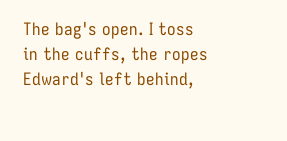The bag's open. I toss in the cuffs, the ropes Edward's left behind,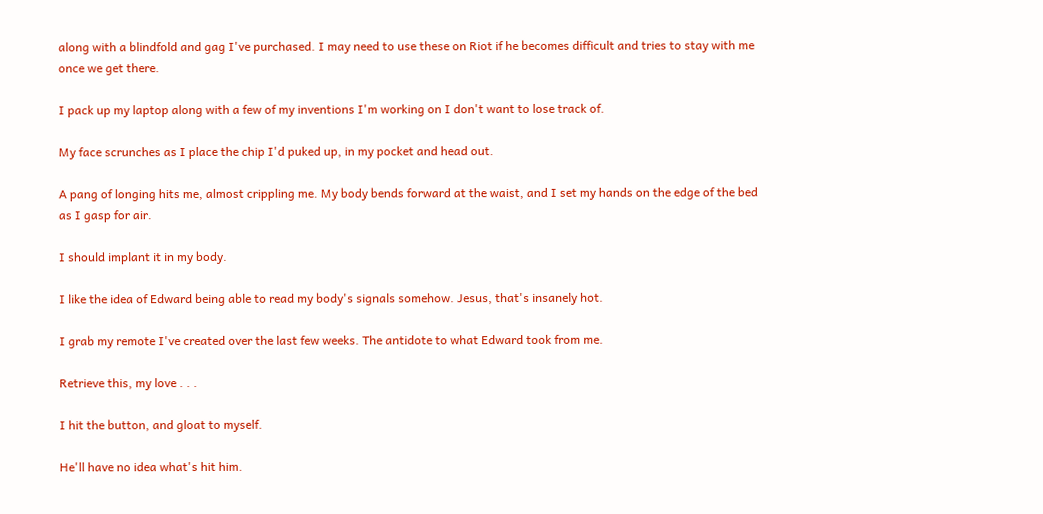along with a blindfold and gag I've purchased. I may need to use these on Riot if he becomes difficult and tries to stay with me once we get there.

I pack up my laptop along with a few of my inventions I'm working on I don't want to lose track of.

My face scrunches as I place the chip I'd puked up, in my pocket and head out.

A pang of longing hits me, almost crippling me. My body bends forward at the waist, and I set my hands on the edge of the bed as I gasp for air.

I should implant it in my body.

I like the idea of Edward being able to read my body's signals somehow. Jesus, that's insanely hot.

I grab my remote I've created over the last few weeks. The antidote to what Edward took from me.

Retrieve this, my love . . .

I hit the button, and gloat to myself.

He'll have no idea what's hit him.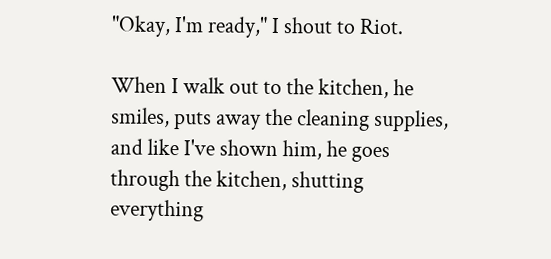"Okay, I'm ready," I shout to Riot.

When I walk out to the kitchen, he smiles, puts away the cleaning supplies, and like I've shown him, he goes through the kitchen, shutting everything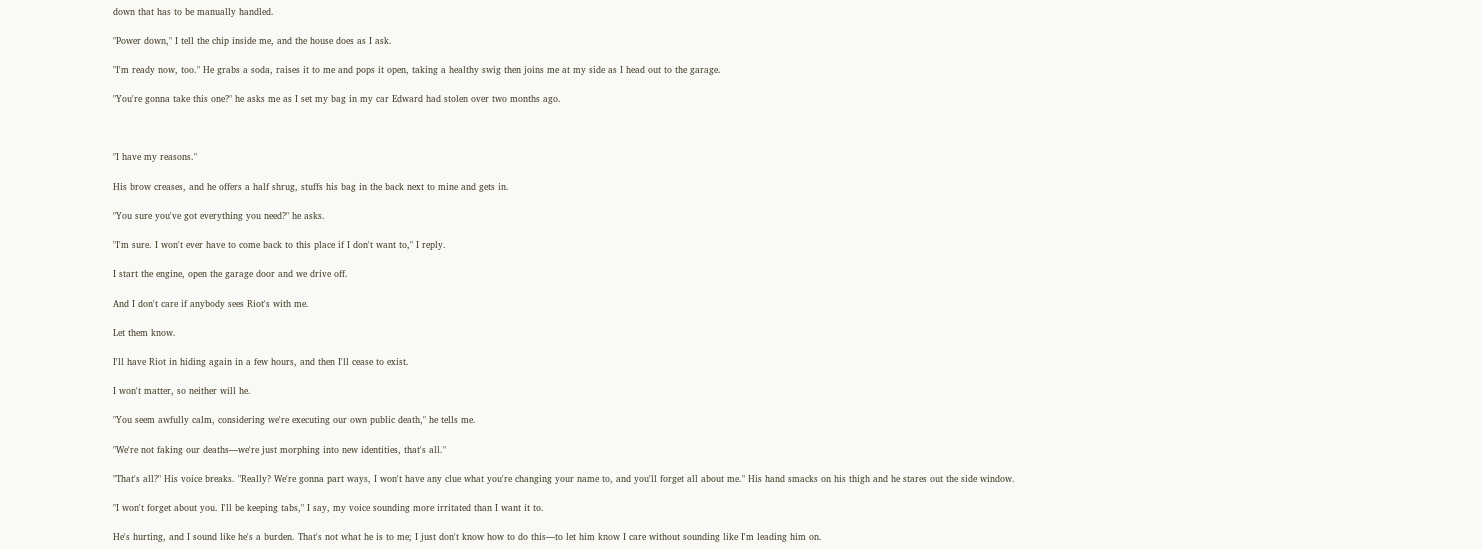down that has to be manually handled.

"Power down," I tell the chip inside me, and the house does as I ask.

"I'm ready now, too." He grabs a soda, raises it to me and pops it open, taking a healthy swig then joins me at my side as I head out to the garage.

"You're gonna take this one?" he asks me as I set my bag in my car Edward had stolen over two months ago.



"I have my reasons."

His brow creases, and he offers a half shrug, stuffs his bag in the back next to mine and gets in.

"You sure you've got everything you need?" he asks.

"I'm sure. I won't ever have to come back to this place if I don't want to," I reply.

I start the engine, open the garage door and we drive off.

And I don't care if anybody sees Riot's with me.

Let them know.

I'll have Riot in hiding again in a few hours, and then I'll cease to exist.

I won't matter, so neither will he.

"You seem awfully calm, considering we're executing our own public death," he tells me.

"We're not faking our deaths—we're just morphing into new identities, that's all."

"That's all?" His voice breaks. "Really? We're gonna part ways, I won't have any clue what you're changing your name to, and you'll forget all about me." His hand smacks on his thigh and he stares out the side window.

"I won't forget about you. I'll be keeping tabs," I say, my voice sounding more irritated than I want it to.

He's hurting, and I sound like he's a burden. That's not what he is to me; I just don't know how to do this—to let him know I care without sounding like I'm leading him on.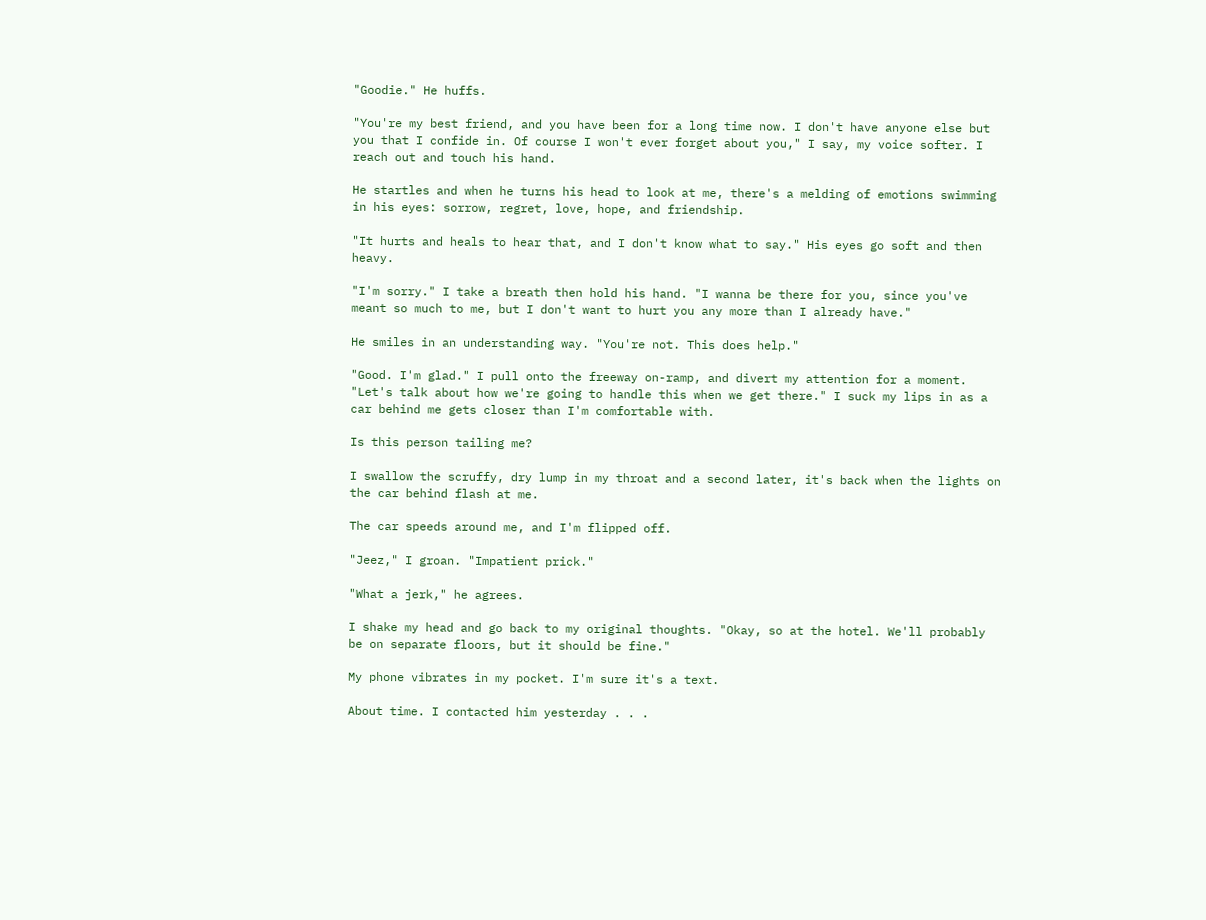"Goodie." He huffs.

"You're my best friend, and you have been for a long time now. I don't have anyone else but you that I confide in. Of course I won't ever forget about you," I say, my voice softer. I reach out and touch his hand.

He startles and when he turns his head to look at me, there's a melding of emotions swimming in his eyes: sorrow, regret, love, hope, and friendship.

"It hurts and heals to hear that, and I don't know what to say." His eyes go soft and then heavy.

"I'm sorry." I take a breath then hold his hand. "I wanna be there for you, since you've meant so much to me, but I don't want to hurt you any more than I already have."

He smiles in an understanding way. "You're not. This does help."

"Good. I'm glad." I pull onto the freeway on-ramp, and divert my attention for a moment. "Let's talk about how we're going to handle this when we get there." I suck my lips in as a car behind me gets closer than I'm comfortable with.

Is this person tailing me?

I swallow the scruffy, dry lump in my throat and a second later, it's back when the lights on the car behind flash at me.

The car speeds around me, and I'm flipped off.

"Jeez," I groan. "Impatient prick."

"What a jerk," he agrees.

I shake my head and go back to my original thoughts. "Okay, so at the hotel. We'll probably be on separate floors, but it should be fine."

My phone vibrates in my pocket. I'm sure it's a text.

About time. I contacted him yesterday . . .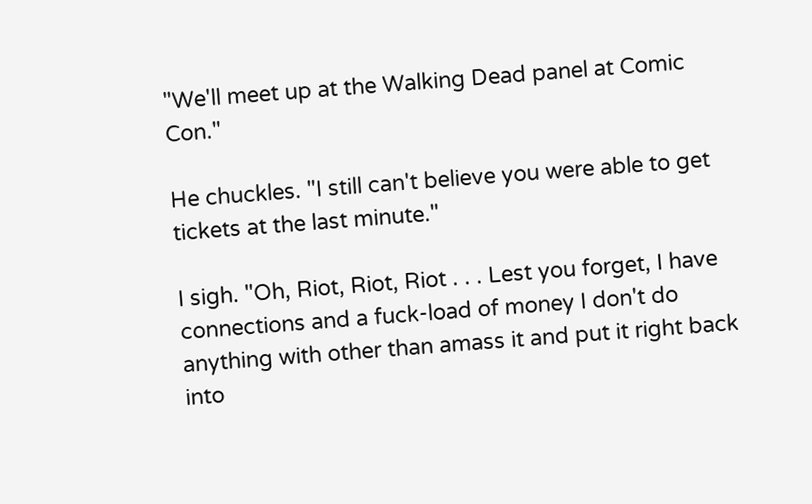"We'll meet up at the Walking Dead panel at Comic Con."

He chuckles. "I still can't believe you were able to get tickets at the last minute."

I sigh. "Oh, Riot, Riot, Riot . . . Lest you forget, I have connections and a fuck-load of money I don't do anything with other than amass it and put it right back into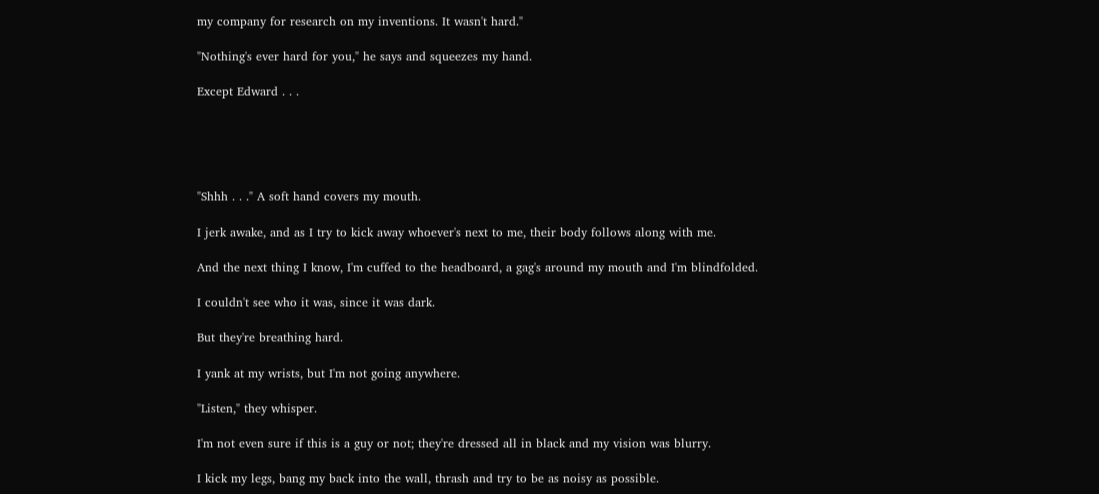my company for research on my inventions. It wasn't hard."

"Nothing's ever hard for you," he says and squeezes my hand.

Except Edward . . .





"Shhh . . ." A soft hand covers my mouth.

I jerk awake, and as I try to kick away whoever's next to me, their body follows along with me.

And the next thing I know, I'm cuffed to the headboard, a gag's around my mouth and I'm blindfolded.

I couldn't see who it was, since it was dark.

But they're breathing hard.

I yank at my wrists, but I'm not going anywhere.

"Listen," they whisper.

I'm not even sure if this is a guy or not; they're dressed all in black and my vision was blurry.

I kick my legs, bang my back into the wall, thrash and try to be as noisy as possible.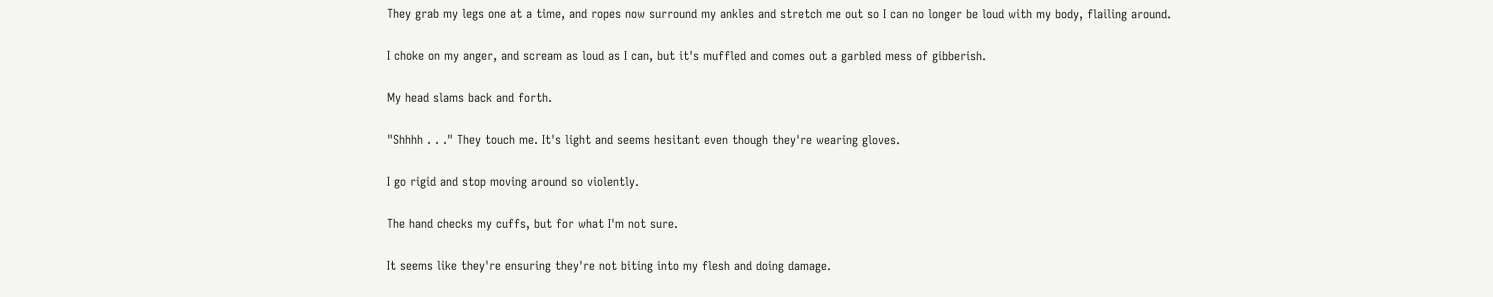They grab my legs one at a time, and ropes now surround my ankles and stretch me out so I can no longer be loud with my body, flailing around.

I choke on my anger, and scream as loud as I can, but it's muffled and comes out a garbled mess of gibberish.

My head slams back and forth.

"Shhhh . . ." They touch me. It's light and seems hesitant even though they're wearing gloves.

I go rigid and stop moving around so violently.

The hand checks my cuffs, but for what I'm not sure.

It seems like they're ensuring they're not biting into my flesh and doing damage.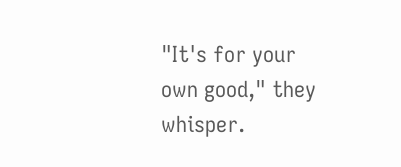"It's for your own good," they whisper.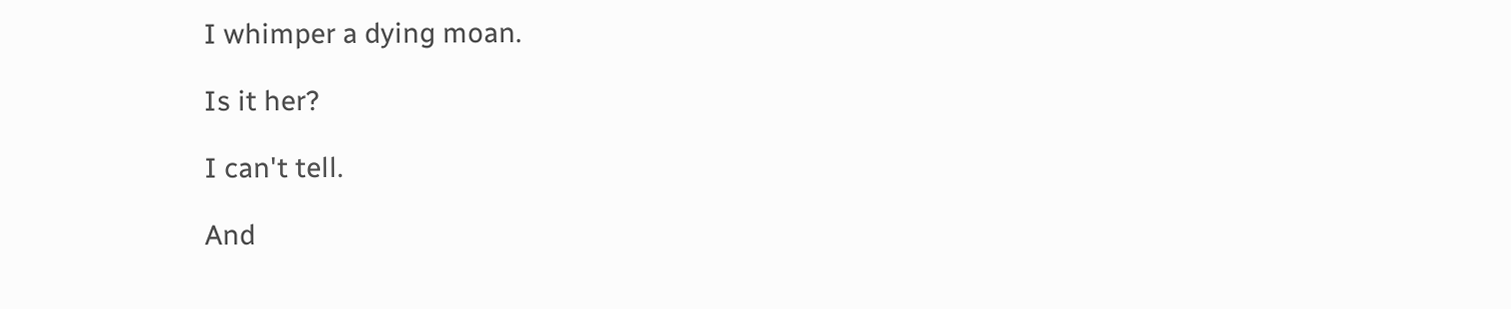I whimper a dying moan.

Is it her?

I can't tell.

And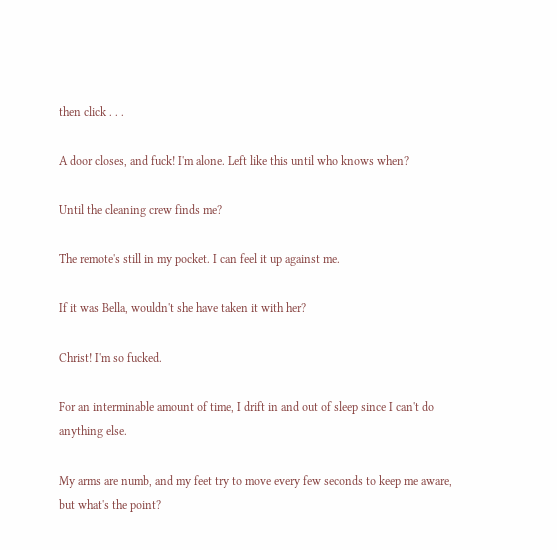then click . . .

A door closes, and fuck! I'm alone. Left like this until who knows when?

Until the cleaning crew finds me?

The remote's still in my pocket. I can feel it up against me.

If it was Bella, wouldn't she have taken it with her?

Christ! I'm so fucked.

For an interminable amount of time, I drift in and out of sleep since I can't do anything else.

My arms are numb, and my feet try to move every few seconds to keep me aware, but what's the point?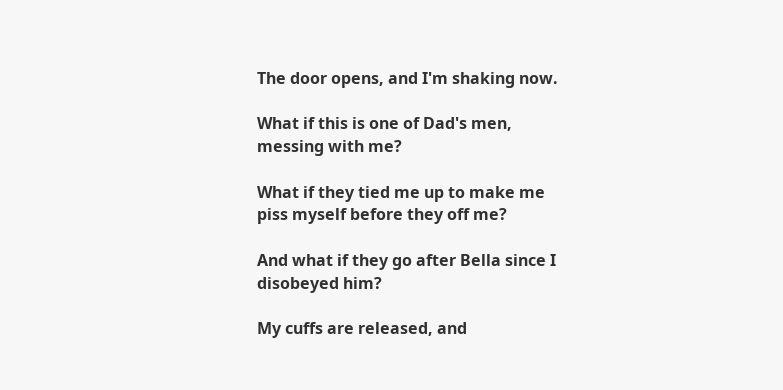The door opens, and I'm shaking now.

What if this is one of Dad's men, messing with me?

What if they tied me up to make me piss myself before they off me?

And what if they go after Bella since I disobeyed him?

My cuffs are released, and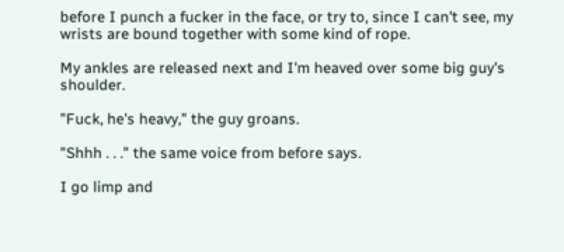before I punch a fucker in the face, or try to, since I can't see, my wrists are bound together with some kind of rope.

My ankles are released next and I'm heaved over some big guy's shoulder.

"Fuck, he's heavy," the guy groans.

"Shhh . . ." the same voice from before says.

I go limp and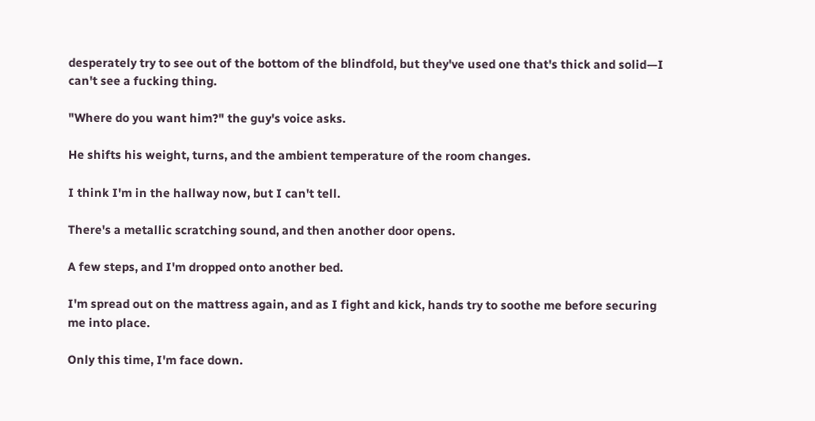desperately try to see out of the bottom of the blindfold, but they've used one that's thick and solid—I can't see a fucking thing.

"Where do you want him?" the guy's voice asks.

He shifts his weight, turns, and the ambient temperature of the room changes.

I think I'm in the hallway now, but I can't tell.

There's a metallic scratching sound, and then another door opens.

A few steps, and I'm dropped onto another bed.

I'm spread out on the mattress again, and as I fight and kick, hands try to soothe me before securing me into place.

Only this time, I'm face down.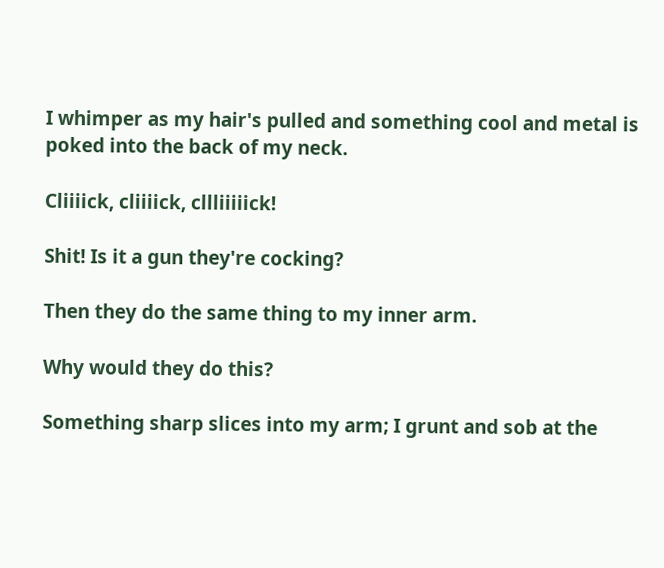I whimper as my hair's pulled and something cool and metal is poked into the back of my neck.

Cliiiick, cliiiick, cllliiiiick!

Shit! Is it a gun they're cocking?

Then they do the same thing to my inner arm.

Why would they do this?

Something sharp slices into my arm; I grunt and sob at the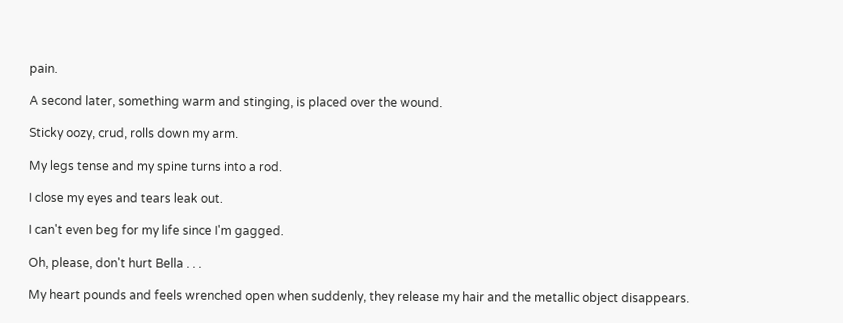pain.

A second later, something warm and stinging, is placed over the wound.

Sticky oozy, crud, rolls down my arm.

My legs tense and my spine turns into a rod.

I close my eyes and tears leak out.

I can't even beg for my life since I'm gagged.

Oh, please, don't hurt Bella . . .

My heart pounds and feels wrenched open when suddenly, they release my hair and the metallic object disappears.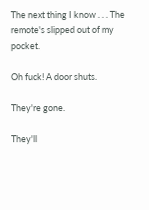The next thing I know . . . The remote's slipped out of my pocket.

Oh fuck! A door shuts.

They're gone.

They'll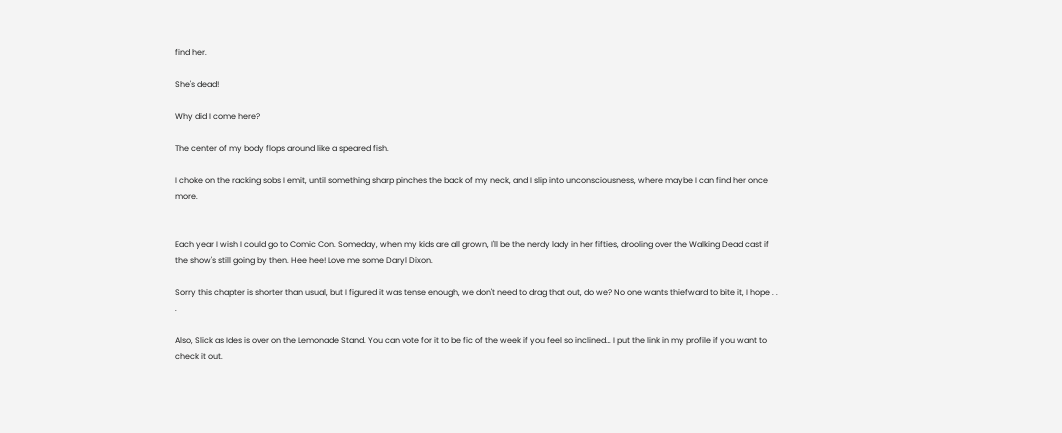find her.

She's dead!

Why did I come here?

The center of my body flops around like a speared fish.

I choke on the racking sobs I emit, until something sharp pinches the back of my neck, and I slip into unconsciousness, where maybe I can find her once more.


Each year I wish I could go to Comic Con. Someday, when my kids are all grown, I'll be the nerdy lady in her fifties, drooling over the Walking Dead cast if the show's still going by then. Hee hee! Love me some Daryl Dixon.

Sorry this chapter is shorter than usual, but I figured it was tense enough, we don't need to drag that out, do we? No one wants thiefward to bite it, I hope . . .

Also, Slick as Ides is over on the Lemonade Stand. You can vote for it to be fic of the week if you feel so inclined… I put the link in my profile if you want to check it out.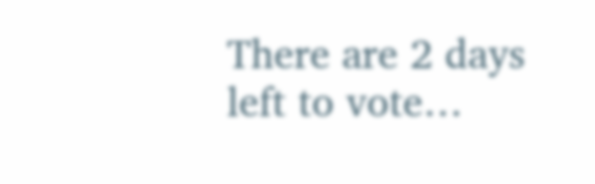There are 2 days left to vote…